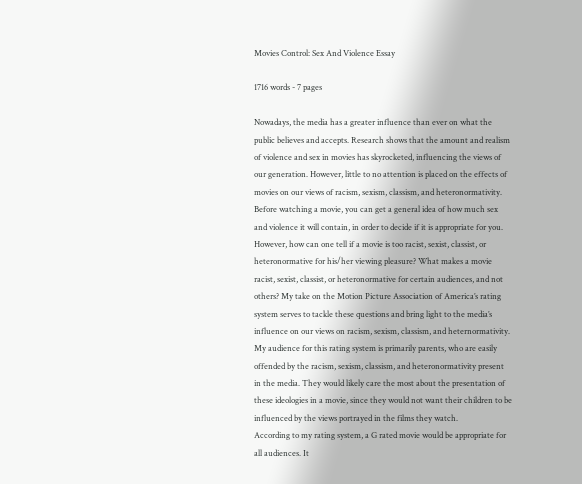Movies Control: Sex And Violence Essay

1716 words - 7 pages

Nowadays, the media has a greater influence than ever on what the public believes and accepts. Research shows that the amount and realism of violence and sex in movies has skyrocketed, influencing the views of our generation. However, little to no attention is placed on the effects of movies on our views of racism, sexism, classism, and heteronormativity. Before watching a movie, you can get a general idea of how much sex and violence it will contain, in order to decide if it is appropriate for you. However, how can one tell if a movie is too racist, sexist, classist, or heteronormative for his/her viewing pleasure? What makes a movie racist, sexist, classist, or heteronormative for certain audiences, and not others? My take on the Motion Picture Association of America’s rating system serves to tackle these questions and bring light to the media’s influence on our views on racism, sexism, classism, and heternormativity. My audience for this rating system is primarily parents, who are easily offended by the racism, sexism, classism, and heteronormativity present in the media. They would likely care the most about the presentation of these ideologies in a movie, since they would not want their children to be influenced by the views portrayed in the films they watch.
According to my rating system, a G rated movie would be appropriate for all audiences. It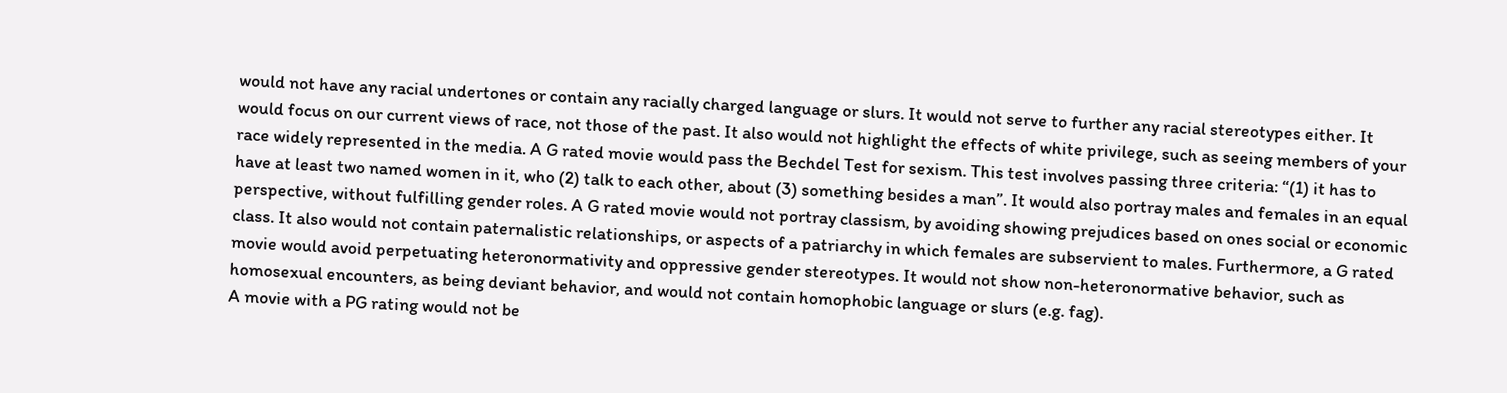would not have any racial undertones or contain any racially charged language or slurs. It would not serve to further any racial stereotypes either. It would focus on our current views of race, not those of the past. It also would not highlight the effects of white privilege, such as seeing members of your race widely represented in the media. A G rated movie would pass the Bechdel Test for sexism. This test involves passing three criteria: “(1) it has to have at least two named women in it, who (2) talk to each other, about (3) something besides a man”. It would also portray males and females in an equal perspective, without fulfilling gender roles. A G rated movie would not portray classism, by avoiding showing prejudices based on ones social or economic class. It also would not contain paternalistic relationships, or aspects of a patriarchy in which females are subservient to males. Furthermore, a G rated movie would avoid perpetuating heteronormativity and oppressive gender stereotypes. It would not show non-heteronormative behavior, such as homosexual encounters, as being deviant behavior, and would not contain homophobic language or slurs (e.g. fag).
A movie with a PG rating would not be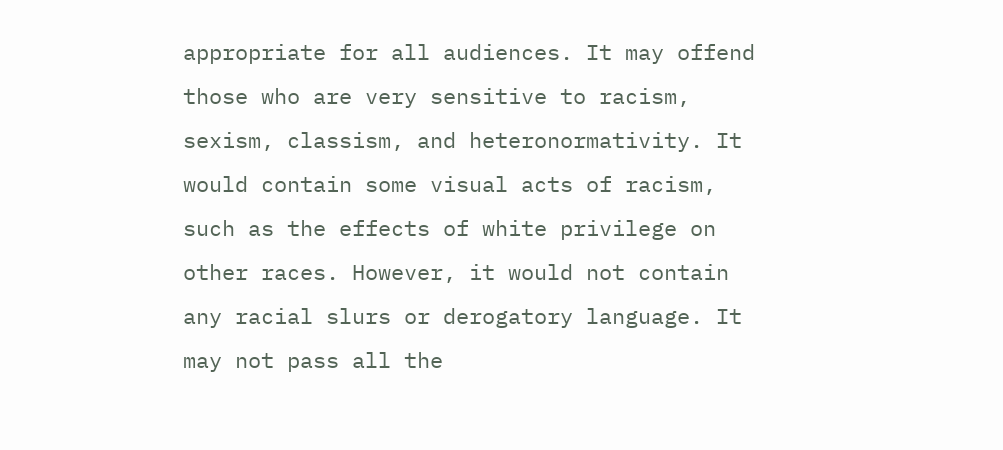appropriate for all audiences. It may offend those who are very sensitive to racism, sexism, classism, and heteronormativity. It would contain some visual acts of racism, such as the effects of white privilege on other races. However, it would not contain any racial slurs or derogatory language. It may not pass all the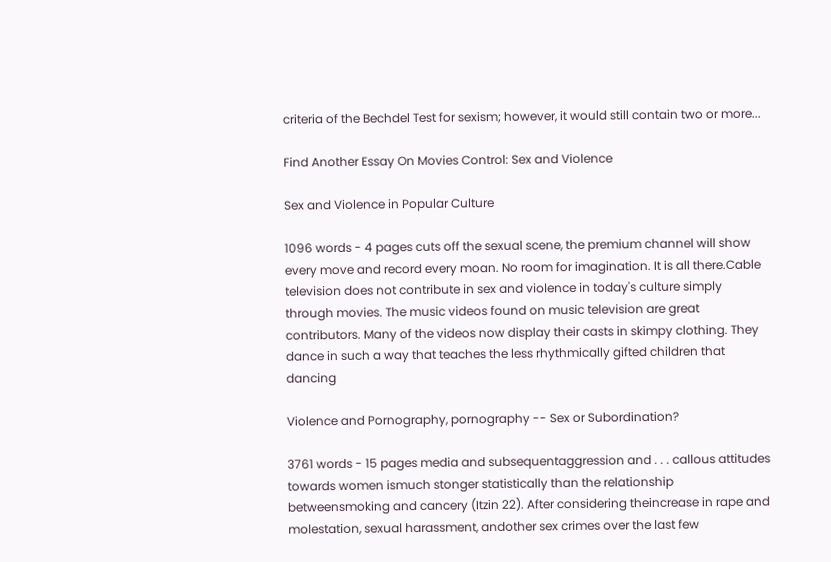criteria of the Bechdel Test for sexism; however, it would still contain two or more...

Find Another Essay On Movies Control: Sex and Violence

Sex and Violence in Popular Culture

1096 words - 4 pages cuts off the sexual scene, the premium channel will show every move and record every moan. No room for imagination. It is all there.Cable television does not contribute in sex and violence in today's culture simply through movies. The music videos found on music television are great contributors. Many of the videos now display their casts in skimpy clothing. They dance in such a way that teaches the less rhythmically gifted children that dancing

Violence and Pornography, pornography -- Sex or Subordination?

3761 words - 15 pages media and subsequentaggression and . . . callous attitudes towards women ismuch stonger statistically than the relationship betweensmoking and cancery (Itzin 22). After considering theincrease in rape and molestation, sexual harassment, andother sex crimes over the last few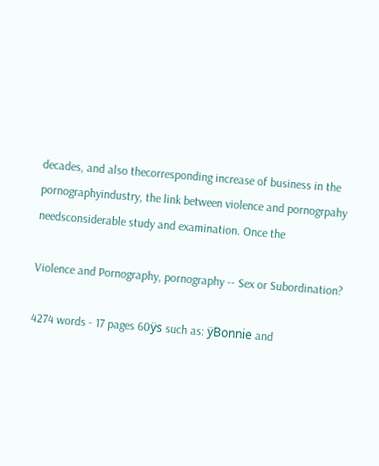decades, and also thecorresponding increase of business in the pornographyindustry, the link between violence and pornogrpahy needsconsiderable study and examination. Once the

Violence and Pornography, pornography -- Sex or Subordination?

4274 words - 17 pages 60ÿs such as: ÿBonnie and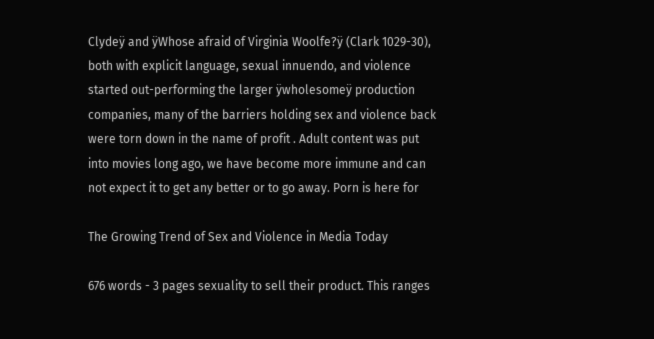Clydeÿ and ÿWhose afraid of Virginia Woolfe?ÿ (Clark 1029-30), both with explicit language, sexual innuendo, and violence started out-performing the larger ÿwholesomeÿ production companies, many of the barriers holding sex and violence back were torn down in the name of profit . Adult content was put into movies long ago, we have become more immune and can not expect it to get any better or to go away. Porn is here for

The Growing Trend of Sex and Violence in Media Today

676 words - 3 pages sexuality to sell their product. This ranges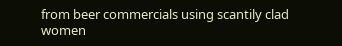from beer commercials using scantily clad women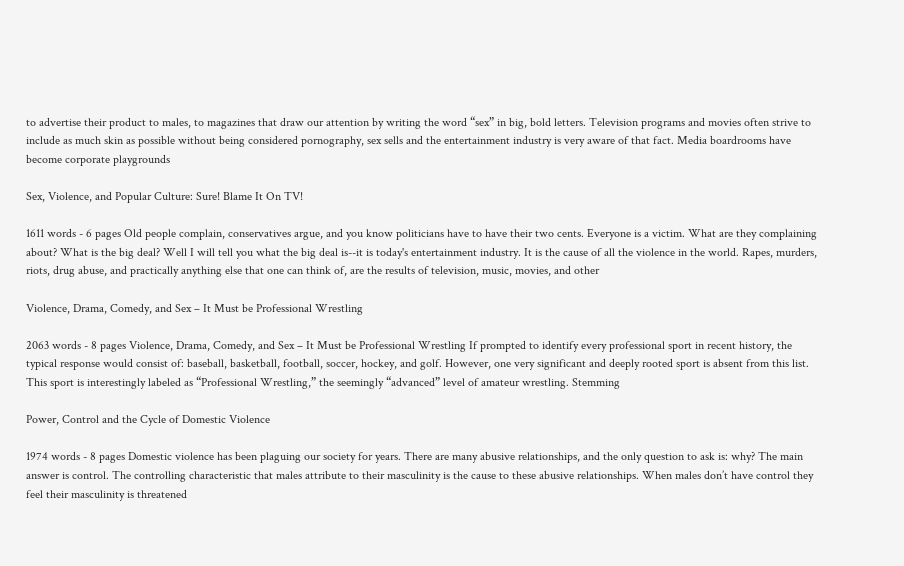to advertise their product to males, to magazines that draw our attention by writing the word “sex” in big, bold letters. Television programs and movies often strive to include as much skin as possible without being considered pornography, sex sells and the entertainment industry is very aware of that fact. Media boardrooms have become corporate playgrounds

Sex, Violence, and Popular Culture: Sure! Blame It On TV!

1611 words - 6 pages Old people complain, conservatives argue, and you know politicians have to have their two cents. Everyone is a victim. What are they complaining about? What is the big deal? Well I will tell you what the big deal is--it is today's entertainment industry. It is the cause of all the violence in the world. Rapes, murders, riots, drug abuse, and practically anything else that one can think of, are the results of television, music, movies, and other

Violence, Drama, Comedy, and Sex – It Must be Professional Wrestling

2063 words - 8 pages Violence, Drama, Comedy, and Sex – It Must be Professional Wrestling If prompted to identify every professional sport in recent history, the typical response would consist of: baseball, basketball, football, soccer, hockey, and golf. However, one very significant and deeply rooted sport is absent from this list. This sport is interestingly labeled as “Professional Wrestling,” the seemingly “advanced” level of amateur wrestling. Stemming

Power, Control and the Cycle of Domestic Violence

1974 words - 8 pages Domestic violence has been plaguing our society for years. There are many abusive relationships, and the only question to ask is: why? The main answer is control. The controlling characteristic that males attribute to their masculinity is the cause to these abusive relationships. When males don’t have control they feel their masculinity is threatened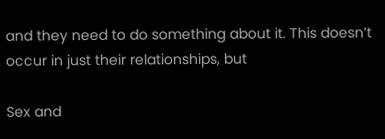and they need to do something about it. This doesn’t occur in just their relationships, but

Sex and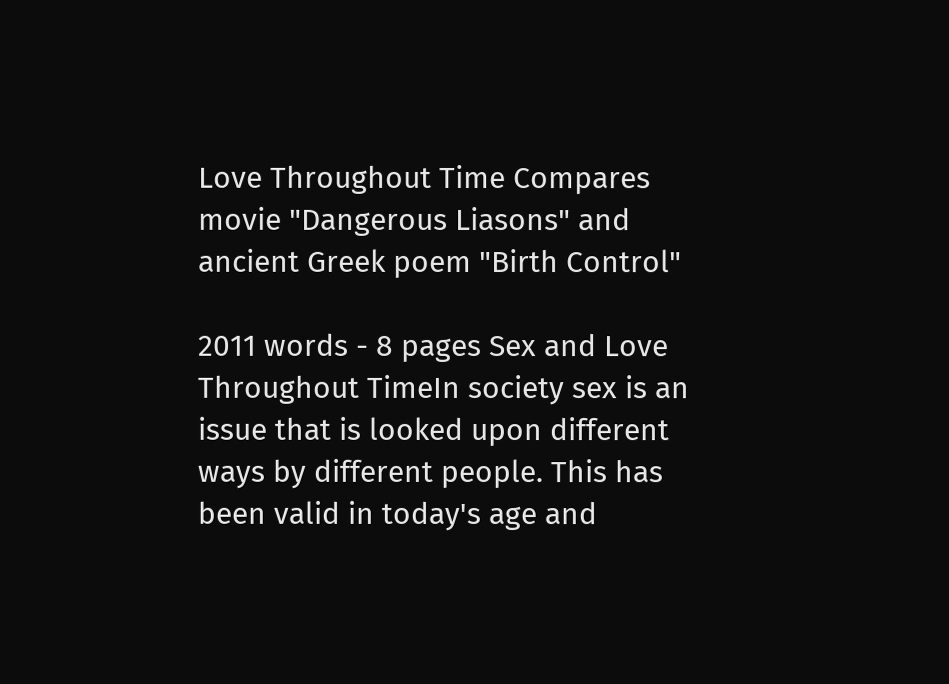Love Throughout Time Compares movie "Dangerous Liasons" and ancient Greek poem "Birth Control"

2011 words - 8 pages Sex and Love Throughout TimeIn society sex is an issue that is looked upon different ways by different people. This has been valid in today's age and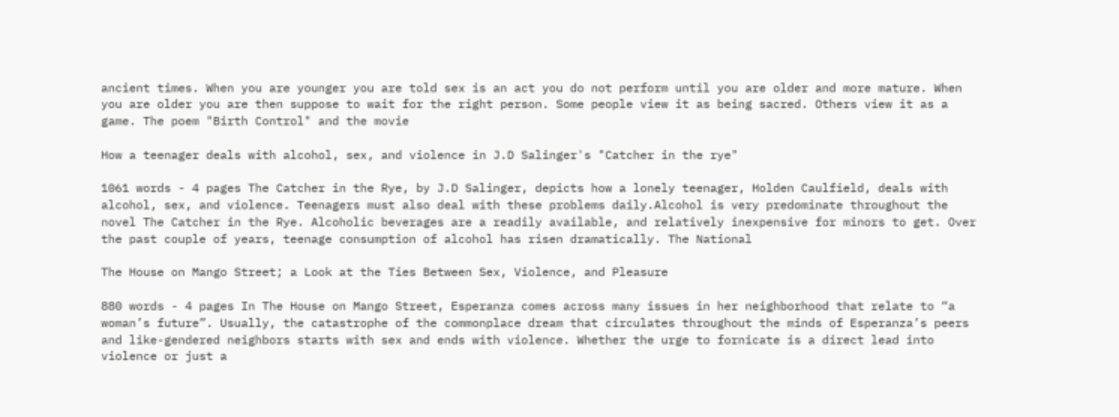ancient times. When you are younger you are told sex is an act you do not perform until you are older and more mature. When you are older you are then suppose to wait for the right person. Some people view it as being sacred. Others view it as a game. The poem "Birth Control" and the movie

How a teenager deals with alcohol, sex, and violence in J.D Salinger's "Catcher in the rye"

1061 words - 4 pages The Catcher in the Rye, by J.D Salinger, depicts how a lonely teenager, Holden Caulfield, deals with alcohol, sex, and violence. Teenagers must also deal with these problems daily.Alcohol is very predominate throughout the novel The Catcher in the Rye. Alcoholic beverages are a readily available, and relatively inexpensive for minors to get. Over the past couple of years, teenage consumption of alcohol has risen dramatically. The National

The House on Mango Street; a Look at the Ties Between Sex, Violence, and Pleasure

880 words - 4 pages In The House on Mango Street, Esperanza comes across many issues in her neighborhood that relate to “a woman’s future”. Usually, the catastrophe of the commonplace dream that circulates throughout the minds of Esperanza’s peers and like-gendered neighbors starts with sex and ends with violence. Whether the urge to fornicate is a direct lead into violence or just a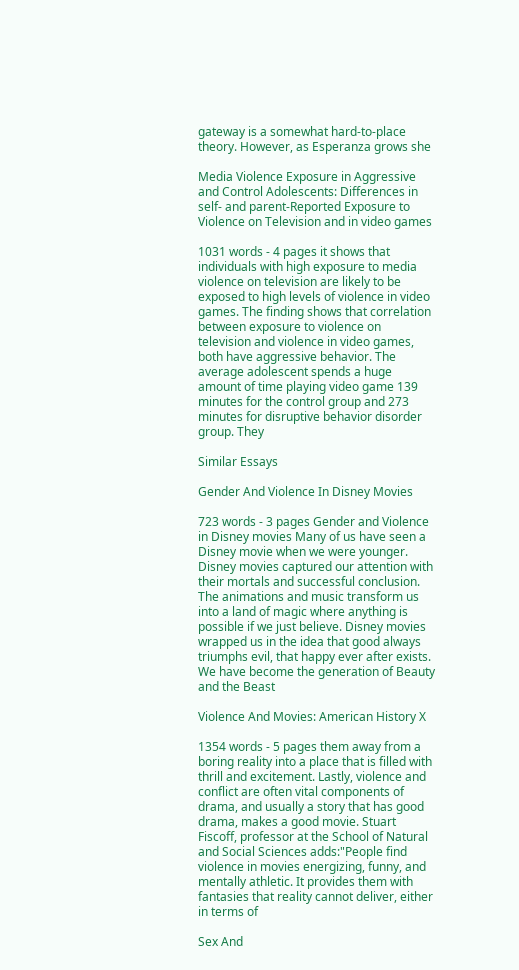gateway is a somewhat hard-to-place theory. However, as Esperanza grows she

Media Violence Exposure in Aggressive and Control Adolescents: Differences in self- and parent-Reported Exposure to Violence on Television and in video games

1031 words - 4 pages it shows that individuals with high exposure to media violence on television are likely to be exposed to high levels of violence in video games. The finding shows that correlation between exposure to violence on television and violence in video games, both have aggressive behavior. The average adolescent spends a huge amount of time playing video game 139 minutes for the control group and 273 minutes for disruptive behavior disorder group. They

Similar Essays

Gender And Violence In Disney Movies

723 words - 3 pages Gender and Violence in Disney movies Many of us have seen a Disney movie when we were younger. Disney movies captured our attention with their mortals and successful conclusion. The animations and music transform us into a land of magic where anything is possible if we just believe. Disney movies wrapped us in the idea that good always triumphs evil, that happy ever after exists. We have become the generation of Beauty and the Beast

Violence And Movies: American History X

1354 words - 5 pages them away from a boring reality into a place that is filled with thrill and excitement. Lastly, violence and conflict are often vital components of drama, and usually a story that has good drama, makes a good movie. Stuart Fiscoff, professor at the School of Natural and Social Sciences adds:"People find violence in movies energizing, funny, and mentally athletic. It provides them with fantasies that reality cannot deliver, either in terms of

Sex And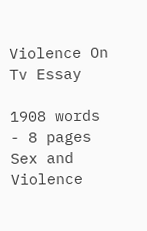Violence On Tv Essay

1908 words - 8 pages Sex and Violence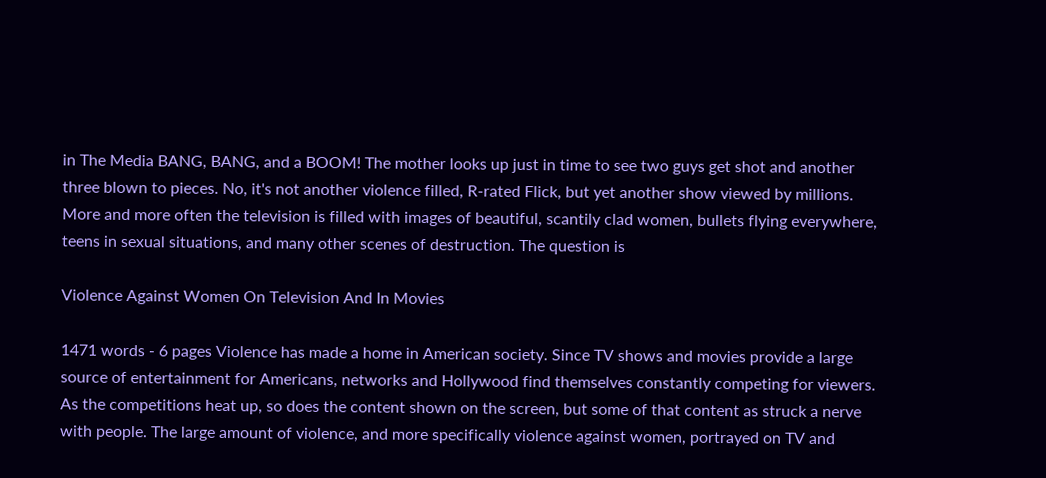in The Media BANG, BANG, and a BOOM! The mother looks up just in time to see two guys get shot and another three blown to pieces. No, it's not another violence filled, R-rated Flick, but yet another show viewed by millions. More and more often the television is filled with images of beautiful, scantily clad women, bullets flying everywhere, teens in sexual situations, and many other scenes of destruction. The question is

Violence Against Women On Television And In Movies

1471 words - 6 pages Violence has made a home in American society. Since TV shows and movies provide a large source of entertainment for Americans, networks and Hollywood find themselves constantly competing for viewers. As the competitions heat up, so does the content shown on the screen, but some of that content as struck a nerve with people. The large amount of violence, and more specifically violence against women, portrayed on TV and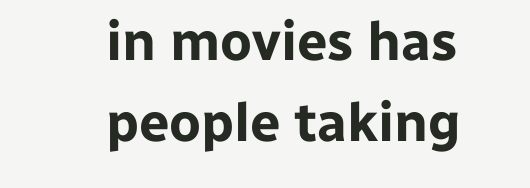in movies has people taking